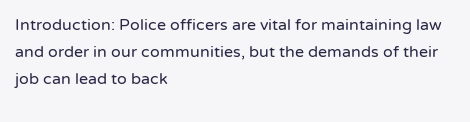Introduction: Police officers are vital for maintaining law and order in our communities, but the demands of their job can lead to back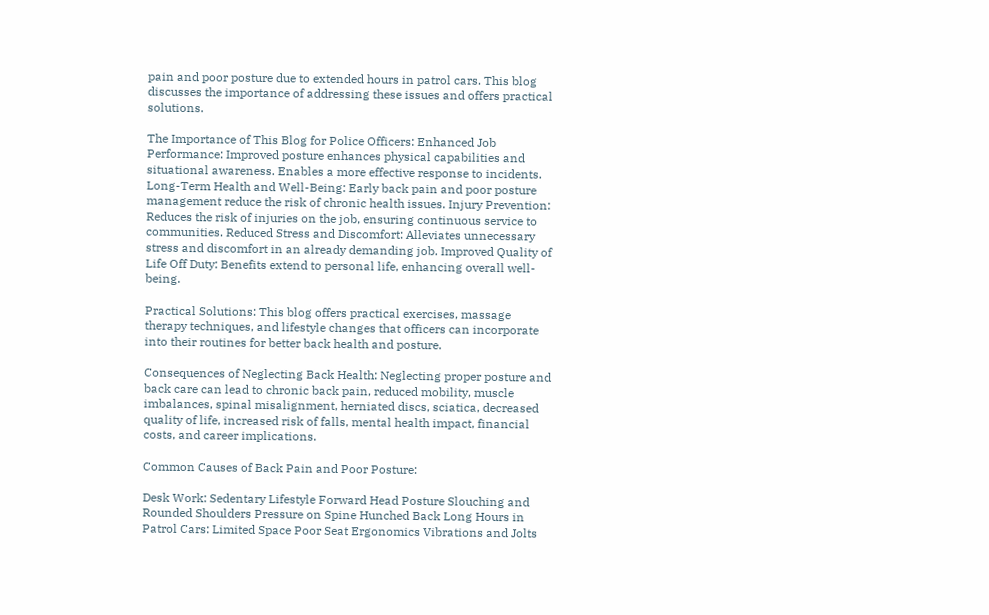pain and poor posture due to extended hours in patrol cars. This blog discusses the importance of addressing these issues and offers practical solutions.

The Importance of This Blog for Police Officers: Enhanced Job Performance: Improved posture enhances physical capabilities and situational awareness. Enables a more effective response to incidents. Long-Term Health and Well-Being: Early back pain and poor posture management reduce the risk of chronic health issues. Injury Prevention: Reduces the risk of injuries on the job, ensuring continuous service to communities. Reduced Stress and Discomfort: Alleviates unnecessary stress and discomfort in an already demanding job. Improved Quality of Life Off Duty: Benefits extend to personal life, enhancing overall well-being.

Practical Solutions: This blog offers practical exercises, massage therapy techniques, and lifestyle changes that officers can incorporate into their routines for better back health and posture.

Consequences of Neglecting Back Health: Neglecting proper posture and back care can lead to chronic back pain, reduced mobility, muscle imbalances, spinal misalignment, herniated discs, sciatica, decreased quality of life, increased risk of falls, mental health impact, financial costs, and career implications.

Common Causes of Back Pain and Poor Posture:

Desk Work: Sedentary Lifestyle Forward Head Posture Slouching and Rounded Shoulders Pressure on Spine Hunched Back Long Hours in Patrol Cars: Limited Space Poor Seat Ergonomics Vibrations and Jolts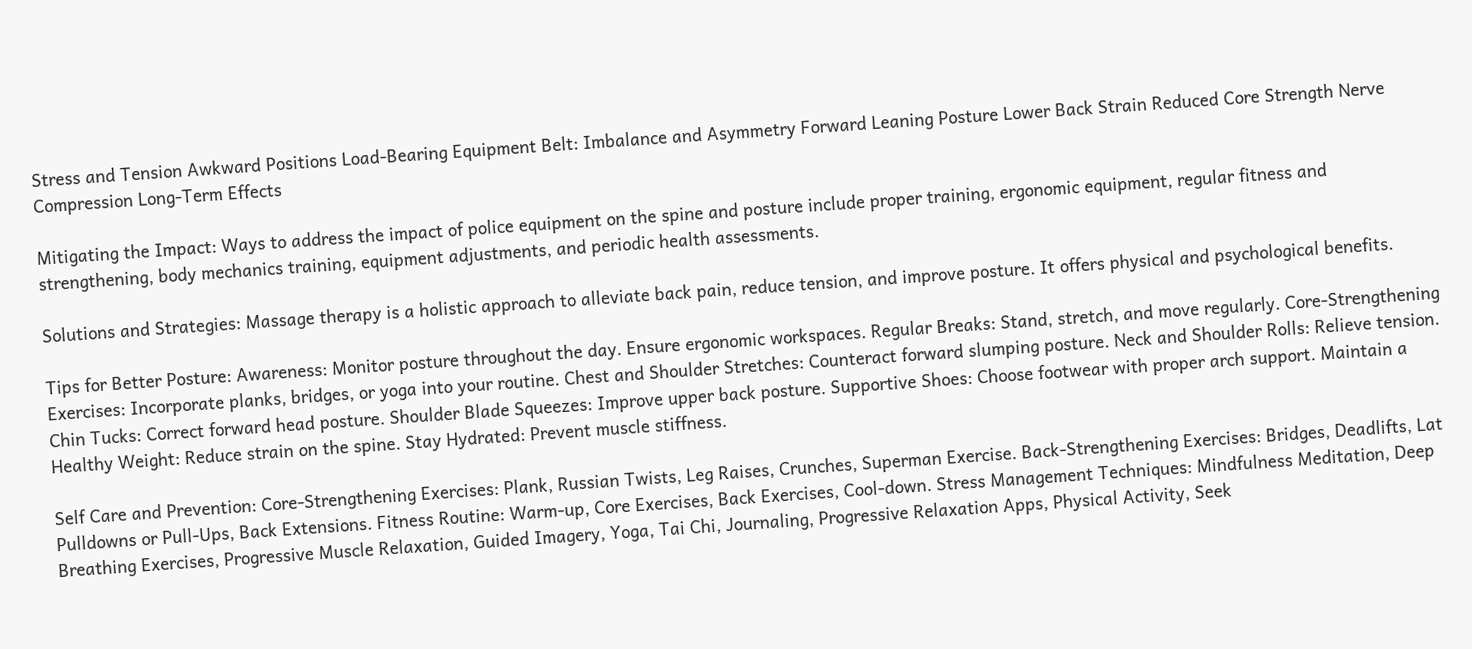Stress and Tension Awkward Positions Load-Bearing Equipment Belt: Imbalance and Asymmetry Forward Leaning Posture Lower Back Strain Reduced Core Strength Nerve Compression Long-Term Effects

Mitigating the Impact: Ways to address the impact of police equipment on the spine and posture include proper training, ergonomic equipment, regular fitness and strengthening, body mechanics training, equipment adjustments, and periodic health assessments.

Solutions and Strategies: Massage therapy is a holistic approach to alleviate back pain, reduce tension, and improve posture. It offers physical and psychological benefits.

Tips for Better Posture: Awareness: Monitor posture throughout the day. Ensure ergonomic workspaces. Regular Breaks: Stand, stretch, and move regularly. Core-Strengthening Exercises: Incorporate planks, bridges, or yoga into your routine. Chest and Shoulder Stretches: Counteract forward slumping posture. Neck and Shoulder Rolls: Relieve tension. Chin Tucks: Correct forward head posture. Shoulder Blade Squeezes: Improve upper back posture. Supportive Shoes: Choose footwear with proper arch support. Maintain a Healthy Weight: Reduce strain on the spine. Stay Hydrated: Prevent muscle stiffness.

Self Care and Prevention: Core-Strengthening Exercises: Plank, Russian Twists, Leg Raises, Crunches, Superman Exercise. Back-Strengthening Exercises: Bridges, Deadlifts, Lat Pulldowns or Pull-Ups, Back Extensions. Fitness Routine: Warm-up, Core Exercises, Back Exercises, Cool-down. Stress Management Techniques: Mindfulness Meditation, Deep Breathing Exercises, Progressive Muscle Relaxation, Guided Imagery, Yoga, Tai Chi, Journaling, Progressive Relaxation Apps, Physical Activity, Seek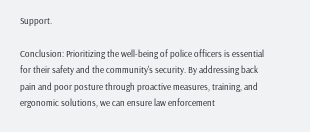Support.

Conclusion: Prioritizing the well-being of police officers is essential for their safety and the community's security. By addressing back pain and poor posture through proactive measures, training, and ergonomic solutions, we can ensure law enforcement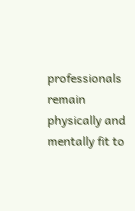professionals remain physically and mentally fit to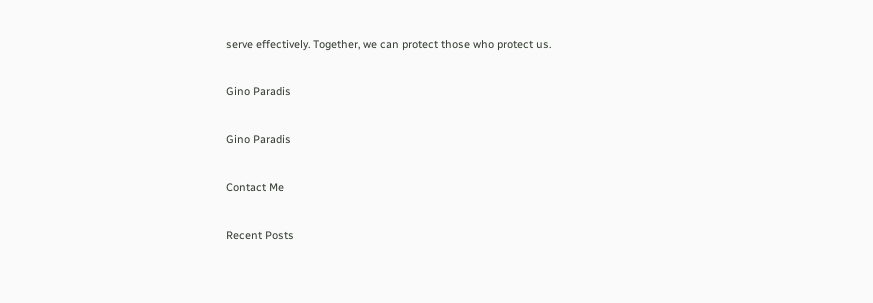serve effectively. Together, we can protect those who protect us.

Gino Paradis

Gino Paradis

Contact Me

Recent Posts